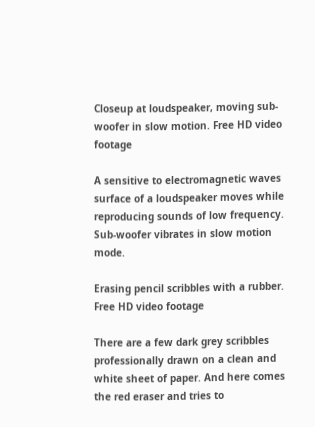Closeup at loudspeaker, moving sub-woofer in slow motion. Free HD video footage

A sensitive to electromagnetic waves surface of a loudspeaker moves while reproducing sounds of low frequency. Sub-woofer vibrates in slow motion mode.

Erasing pencil scribbles with a rubber. Free HD video footage

There are a few dark grey scribbles professionally drawn on a clean and white sheet of paper. And here comes the red eraser and tries to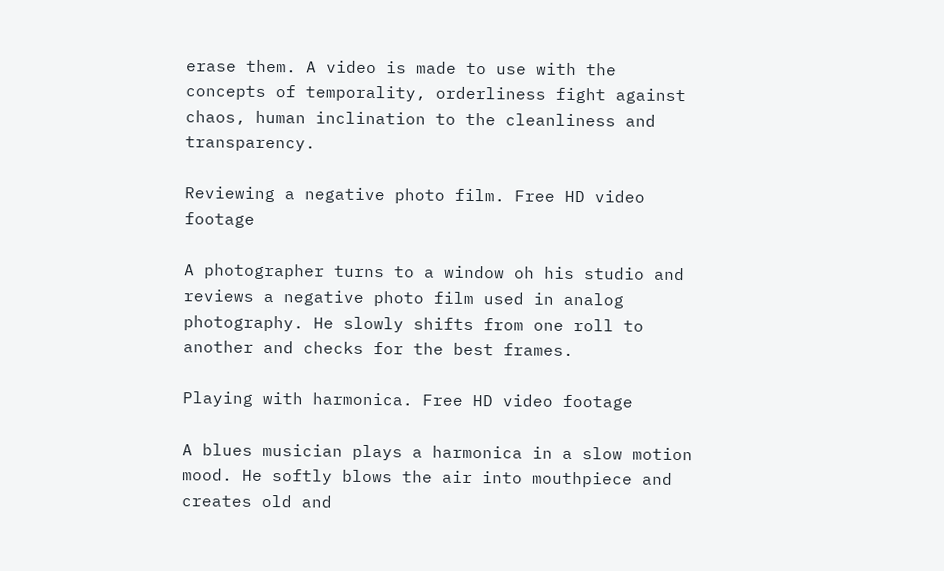erase them. A video is made to use with the concepts of temporality, orderliness fight against chaos, human inclination to the cleanliness and transparency.

Reviewing a negative photo film. Free HD video footage

A photographer turns to a window oh his studio and reviews a negative photo film used in analog photography. He slowly shifts from one roll to another and checks for the best frames.

Playing with harmonica. Free HD video footage

A blues musician plays a harmonica in a slow motion mood. He softly blows the air into mouthpiece and creates old and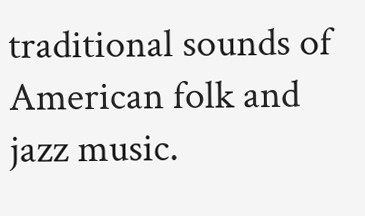traditional sounds of American folk and jazz music.